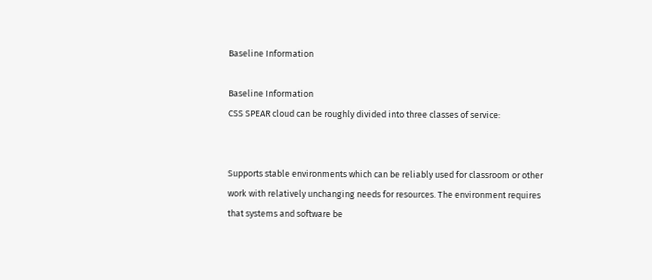Baseline Information

Baseline Information
CSS SPEAR cloud can be roughly divided into three classes of service:


Supports stable environments which can be reliably used for classroom or other work with relatively unchanging needs for resources. The environment requires that systems and software be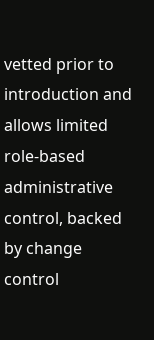vetted prior to introduction and allows limited role-based administrative control, backed by change control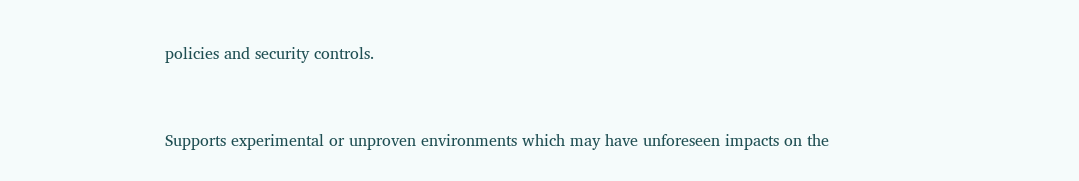policies and security controls.


Supports experimental or unproven environments which may have unforeseen impacts on the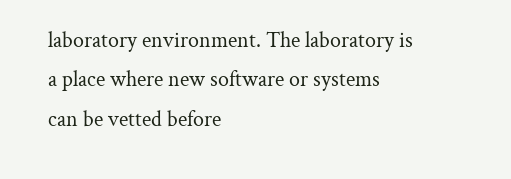laboratory environment. The laboratory is a place where new software or systems can be vetted before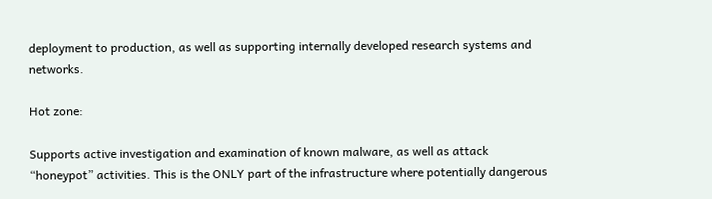deployment to production, as well as supporting internally developed research systems and networks.

Hot zone:

Supports active investigation and examination of known malware, as well as attack “honeypot” activities. This is the ONLY part of the infrastructure where potentially dangerous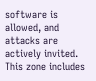software is allowed, and attacks are actively invited. This zone includes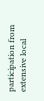participation from extensive local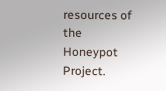resources of the Honeypot Project.